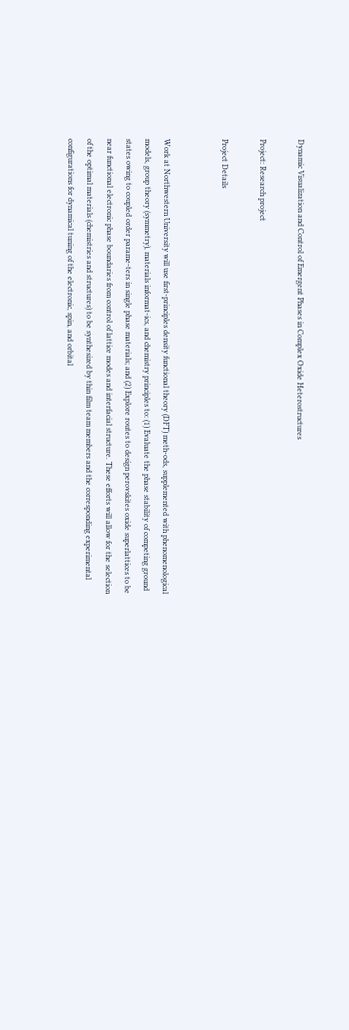Dynamic Visualization and Control of Emergent Phases in Complex Oxide Heterostructures

Project: Research project

Project Details


Work at Northwestern University will use first-principles density functional theory (DFT) meth-ods, supplemented with phenomenological models, group theory (symmetry), materials informat-ics, and chemistry principles to: (1) Evaluate the phase stability of competing ground states owing to coupled order parame-ters in single phase materials; and (2) Explore routes to design perovskites oxide superlattices to be near functional electronic phase boundaries from control of lattice modes and interfacial structure. These efforts will allow for the selection of the optimal materials (chemistries and structures) to be synthesized by thin film team members and the corresponding experimental configurations for dynamical tuning of the electronic, spin, and orbital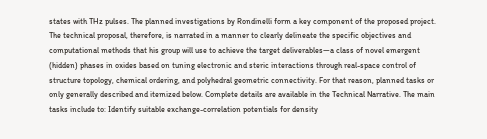states with THz pulses. The planned investigations by Rondinelli form a key component of the proposed project. The technical proposal, therefore, is narrated in a manner to clearly delineate the specific objectives and computational methods that his group will use to achieve the target deliverables—a class of novel emergent (hidden) phases in oxides based on tuning electronic and steric interactions through real-space control of structure topology, chemical ordering, and polyhedral geometric connectivity. For that reason, planned tasks or only generally described and itemized below. Complete details are available in the Technical Narrative. The main tasks include to: Identify suitable exchange-correlation potentials for density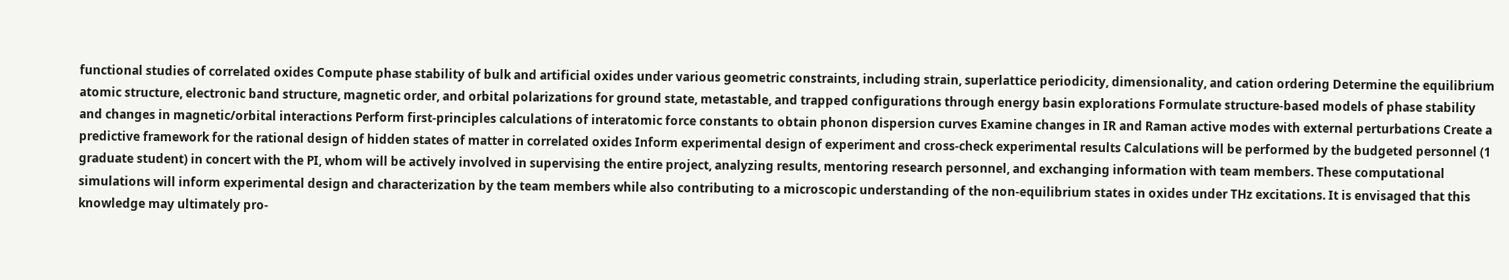functional studies of correlated oxides Compute phase stability of bulk and artificial oxides under various geometric constraints, including strain, superlattice periodicity, dimensionality, and cation ordering Determine the equilibrium atomic structure, electronic band structure, magnetic order, and orbital polarizations for ground state, metastable, and trapped configurations through energy basin explorations Formulate structure-based models of phase stability and changes in magnetic/orbital interactions Perform first-principles calculations of interatomic force constants to obtain phonon dispersion curves Examine changes in IR and Raman active modes with external perturbations Create a predictive framework for the rational design of hidden states of matter in correlated oxides Inform experimental design of experiment and cross-check experimental results Calculations will be performed by the budgeted personnel (1 graduate student) in concert with the PI, whom will be actively involved in supervising the entire project, analyzing results, mentoring research personnel, and exchanging information with team members. These computational simulations will inform experimental design and characterization by the team members while also contributing to a microscopic understanding of the non-equilibrium states in oxides under THz excitations. It is envisaged that this knowledge may ultimately pro-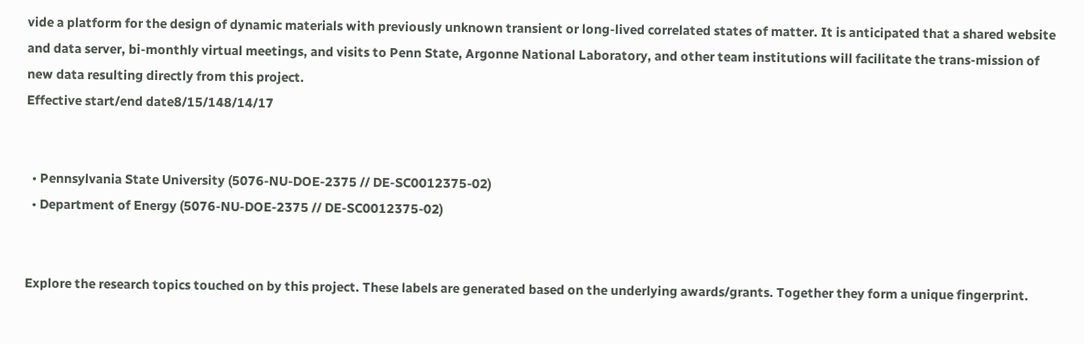vide a platform for the design of dynamic materials with previously unknown transient or long-lived correlated states of matter. It is anticipated that a shared website and data server, bi-monthly virtual meetings, and visits to Penn State, Argonne National Laboratory, and other team institutions will facilitate the trans-mission of new data resulting directly from this project.
Effective start/end date8/15/148/14/17


  • Pennsylvania State University (5076-NU-DOE-2375 // DE-SC0012375-02)
  • Department of Energy (5076-NU-DOE-2375 // DE-SC0012375-02)


Explore the research topics touched on by this project. These labels are generated based on the underlying awards/grants. Together they form a unique fingerprint.